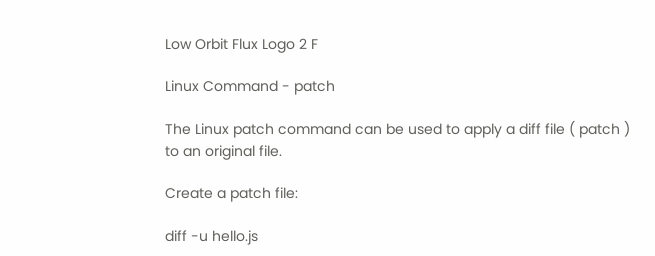Low Orbit Flux Logo 2 F

Linux Command - patch

The Linux patch command can be used to apply a diff file ( patch ) to an original file.

Create a patch file:

diff -u hello.js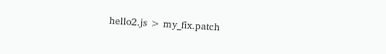hello2.js > my_fix.patch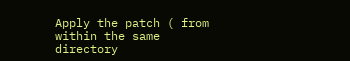Apply the patch ( from within the same directory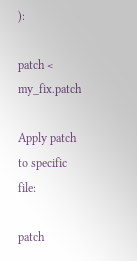):

patch < my_fix.patch

Apply patch to specific file:

patch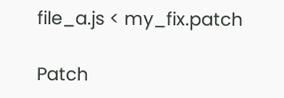file_a.js < my_fix.patch

Patch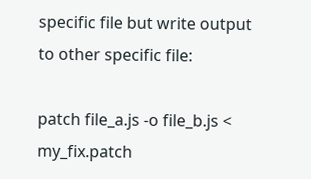specific file but write output to other specific file:

patch file_a.js -o file_b.js < my_fix.patch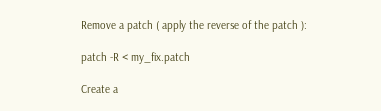Remove a patch ( apply the reverse of the patch ):

patch -R < my_fix.patch

Create a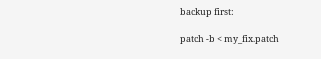backup first:

patch -b < my_fix.patch